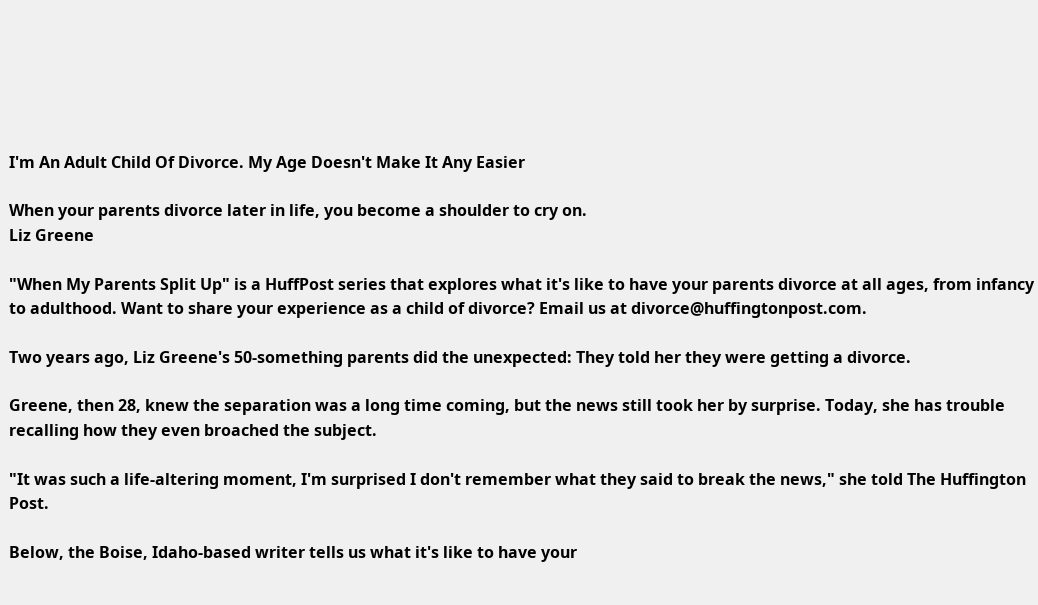I'm An Adult Child Of Divorce. My Age Doesn't Make It Any Easier

When your parents divorce later in life, you become a shoulder to cry on.
Liz Greene

"When My Parents Split Up" is a HuffPost series that explores what it's like to have your parents divorce at all ages, from infancy to adulthood. Want to share your experience as a child of divorce? Email us at divorce@huffingtonpost.com.

Two years ago, Liz Greene's 50-something parents did the unexpected: They told her they were getting a divorce.

Greene, then 28, knew the separation was a long time coming, but the news still took her by surprise. Today, she has trouble recalling how they even broached the subject.

"It was such a life-altering moment, I'm surprised I don't remember what they said to break the news," she told The Huffington Post.

Below, the Boise, Idaho-based writer tells us what it's like to have your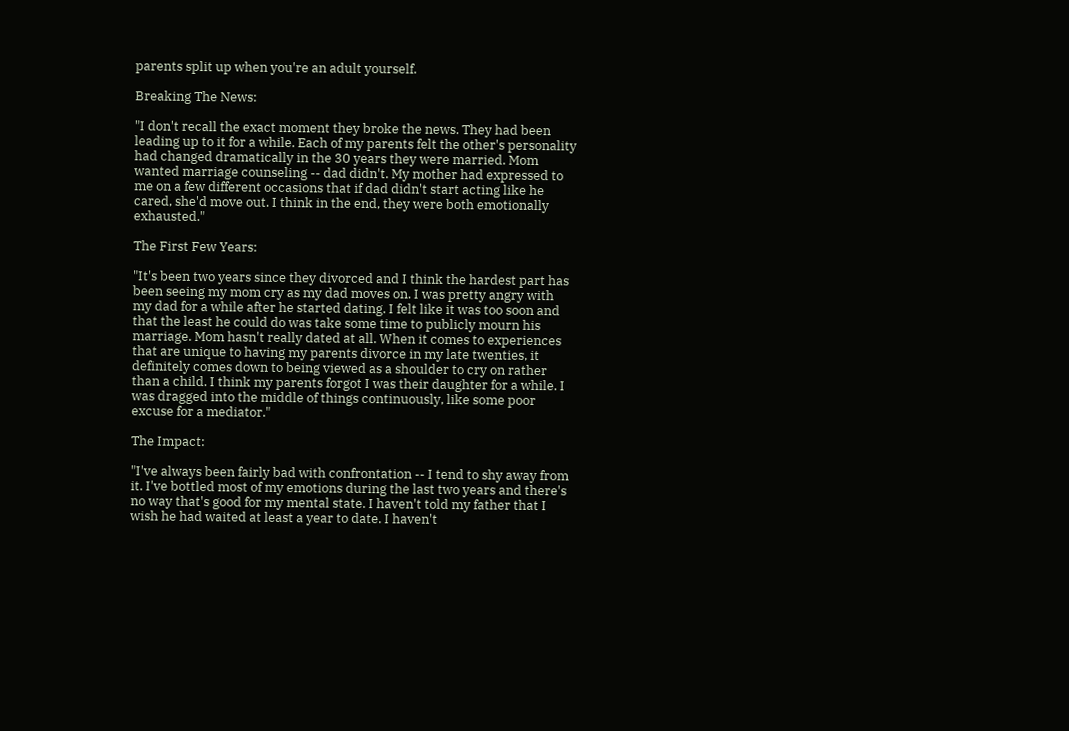parents split up when you're an adult yourself.

Breaking The News:

"I don't recall the exact moment they broke the news. They had been leading up to it for a while. Each of my parents felt the other's personality had changed dramatically in the 30 years they were married. Mom wanted marriage counseling -- dad didn't. My mother had expressed to me on a few different occasions that if dad didn't start acting like he cared, she'd move out. I think in the end, they were both emotionally exhausted."

The First Few Years:

"It's been two years since they divorced and I think the hardest part has been seeing my mom cry as my dad moves on. I was pretty angry with my dad for a while after he started dating. I felt like it was too soon and that the least he could do was take some time to publicly mourn his marriage. Mom hasn't really dated at all. When it comes to experiences that are unique to having my parents divorce in my late twenties, it definitely comes down to being viewed as a shoulder to cry on rather than a child. I think my parents forgot I was their daughter for a while. I was dragged into the middle of things continuously, like some poor excuse for a mediator."

The Impact:

"I've always been fairly bad with confrontation -- I tend to shy away from it. I've bottled most of my emotions during the last two years and there's no way that's good for my mental state. I haven't told my father that I wish he had waited at least a year to date. I haven't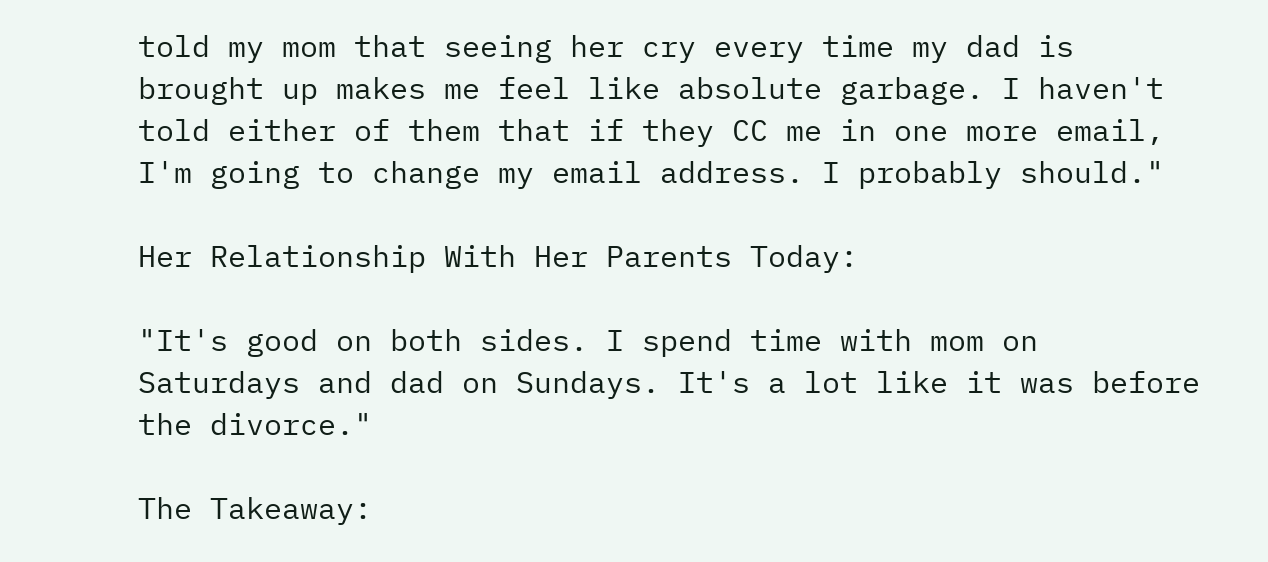told my mom that seeing her cry every time my dad is brought up makes me feel like absolute garbage. I haven't told either of them that if they CC me in one more email, I'm going to change my email address. I probably should."

Her Relationship With Her Parents Today:

"It's good on both sides. I spend time with mom on Saturdays and dad on Sundays. It's a lot like it was before the divorce."

The Takeaway: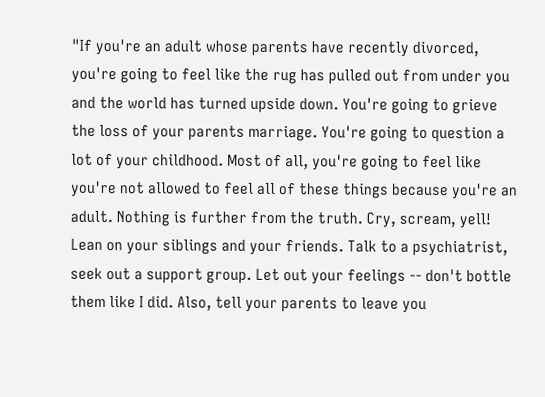"If you're an adult whose parents have recently divorced, you're going to feel like the rug has pulled out from under you and the world has turned upside down. You're going to grieve the loss of your parents marriage. You're going to question a lot of your childhood. Most of all, you're going to feel like you're not allowed to feel all of these things because you're an adult. Nothing is further from the truth. Cry, scream, yell! Lean on your siblings and your friends. Talk to a psychiatrist, seek out a support group. Let out your feelings -- don't bottle them like I did. Also, tell your parents to leave you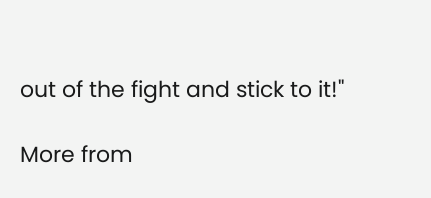out of the fight and stick to it!"

More from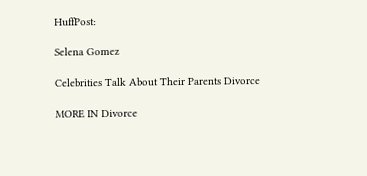HuffPost:

Selena Gomez

Celebrities Talk About Their Parents Divorce

MORE IN Divorce